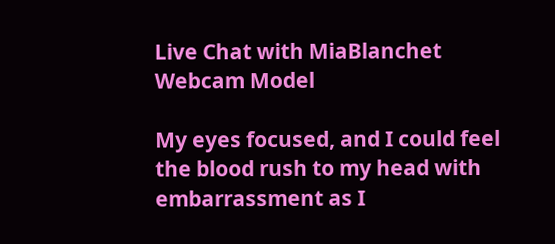Live Chat with MiaBlanchet Webcam Model

My eyes focused, and I could feel the blood rush to my head with embarrassment as I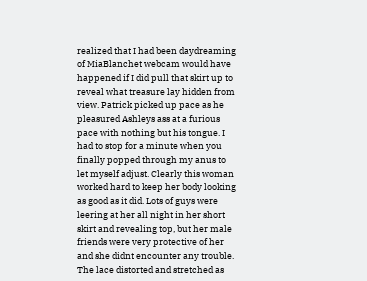realized that I had been daydreaming of MiaBlanchet webcam would have happened if I did pull that skirt up to reveal what treasure lay hidden from view. Patrick picked up pace as he pleasured Ashleys ass at a furious pace with nothing but his tongue. I had to stop for a minute when you finally popped through my anus to let myself adjust. Clearly this woman worked hard to keep her body looking as good as it did. Lots of guys were leering at her all night in her short skirt and revealing top, but her male friends were very protective of her and she didnt encounter any trouble. The lace distorted and stretched as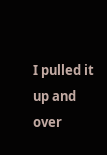I pulled it up and over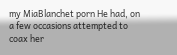my MiaBlanchet porn He had, on a few occasions attempted to coax her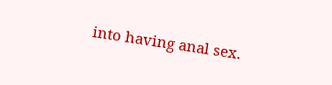into having anal sex.